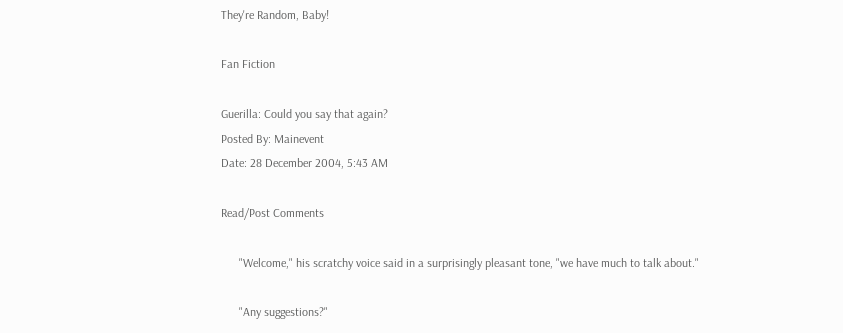They're Random, Baby!

Fan Fiction

Guerilla: Could you say that again?
Posted By: Mainevent
Date: 28 December 2004, 5:43 AM

Read/Post Comments

      "Welcome," his scratchy voice said in a surprisingly pleasant tone, "we have much to talk about."

      "Any suggestions?"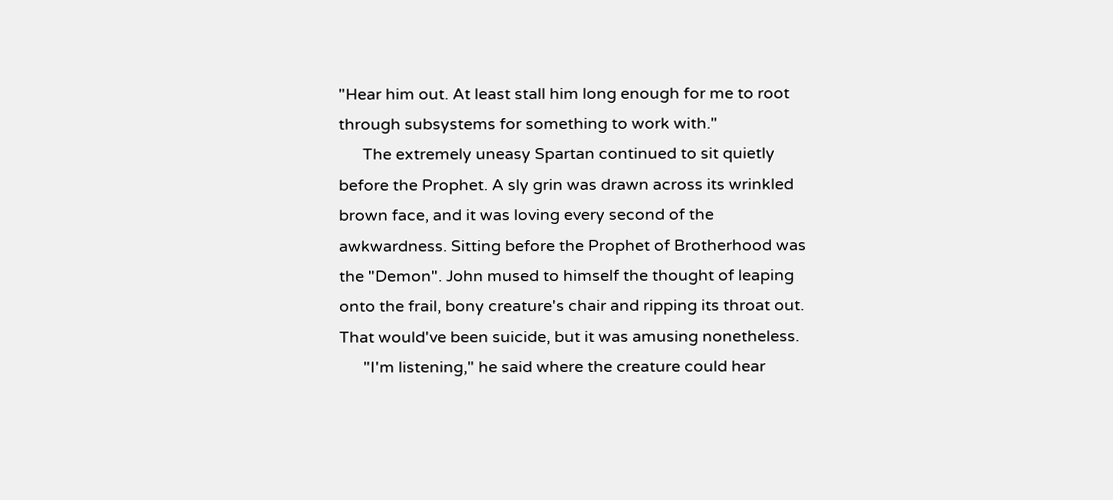"Hear him out. At least stall him long enough for me to root through subsystems for something to work with."
      The extremely uneasy Spartan continued to sit quietly before the Prophet. A sly grin was drawn across its wrinkled brown face, and it was loving every second of the awkwardness. Sitting before the Prophet of Brotherhood was the "Demon". John mused to himself the thought of leaping onto the frail, bony creature's chair and ripping its throat out. That would've been suicide, but it was amusing nonetheless.
      "I'm listening," he said where the creature could hear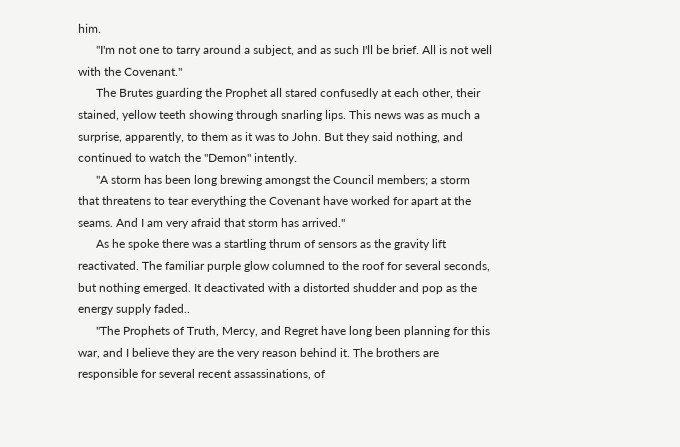him.
      "I'm not one to tarry around a subject, and as such I'll be brief. All is not well with the Covenant."
      The Brutes guarding the Prophet all stared confusedly at each other, their stained, yellow teeth showing through snarling lips. This news was as much a surprise, apparently, to them as it was to John. But they said nothing, and continued to watch the "Demon" intently.
      "A storm has been long brewing amongst the Council members; a storm that threatens to tear everything the Covenant have worked for apart at the seams. And I am very afraid that storm has arrived."
      As he spoke there was a startling thrum of sensors as the gravity lift reactivated. The familiar purple glow columned to the roof for several seconds, but nothing emerged. It deactivated with a distorted shudder and pop as the energy supply faded..
      "The Prophets of Truth, Mercy, and Regret have long been planning for this war, and I believe they are the very reason behind it. The brothers are responsible for several recent assassinations, of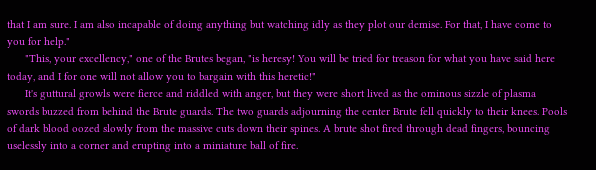that I am sure. I am also incapable of doing anything but watching idly as they plot our demise. For that, I have come to you for help."
      "This, your excellency," one of the Brutes began, "is heresy! You will be tried for treason for what you have said here today, and I for one will not allow you to bargain with this heretic!"
      It's guttural growls were fierce and riddled with anger, but they were short lived as the ominous sizzle of plasma swords buzzed from behind the Brute guards. The two guards adjourning the center Brute fell quickly to their knees. Pools of dark blood oozed slowly from the massive cuts down their spines. A brute shot fired through dead fingers, bouncing uselessly into a corner and erupting into a miniature ball of fire.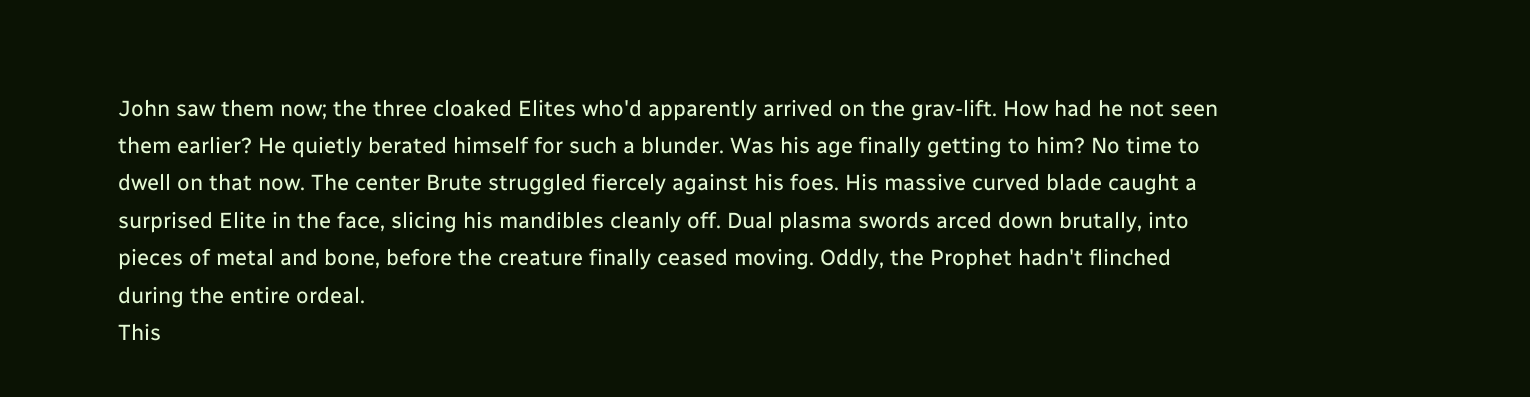John saw them now; the three cloaked Elites who'd apparently arrived on the grav-lift. How had he not seen them earlier? He quietly berated himself for such a blunder. Was his age finally getting to him? No time to dwell on that now. The center Brute struggled fiercely against his foes. His massive curved blade caught a surprised Elite in the face, slicing his mandibles cleanly off. Dual plasma swords arced down brutally, into pieces of metal and bone, before the creature finally ceased moving. Oddly, the Prophet hadn't flinched during the entire ordeal.
This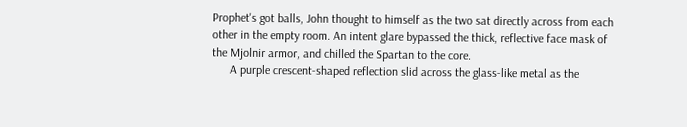Prophet's got balls, John thought to himself as the two sat directly across from each other in the empty room. An intent glare bypassed the thick, reflective face mask of the Mjolnir armor, and chilled the Spartan to the core.
      A purple crescent-shaped reflection slid across the glass-like metal as the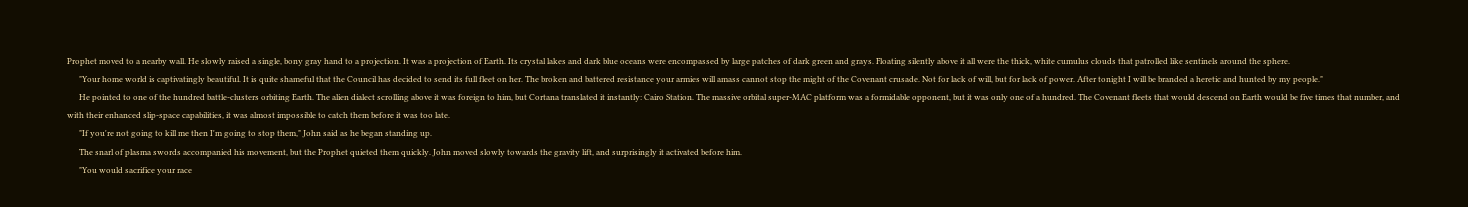Prophet moved to a nearby wall. He slowly raised a single, bony gray hand to a projection. It was a projection of Earth. Its crystal lakes and dark blue oceans were encompassed by large patches of dark green and grays. Floating silently above it all were the thick, white cumulus clouds that patrolled like sentinels around the sphere.
      "Your home world is captivatingly beautiful. It is quite shameful that the Council has decided to send its full fleet on her. The broken and battered resistance your armies will amass cannot stop the might of the Covenant crusade. Not for lack of will, but for lack of power. After tonight I will be branded a heretic and hunted by my people."
      He pointed to one of the hundred battle-clusters orbiting Earth. The alien dialect scrolling above it was foreign to him, but Cortana translated it instantly: Cairo Station. The massive orbital super-MAC platform was a formidable opponent, but it was only one of a hundred. The Covenant fleets that would descend on Earth would be five times that number, and with their enhanced slip-space capabilities, it was almost impossible to catch them before it was too late.
      "If you're not going to kill me then I'm going to stop them," John said as he began standing up.
      The snarl of plasma swords accompanied his movement, but the Prophet quieted them quickly. John moved slowly towards the gravity lift, and surprisingly it activated before him.
      "You would sacrifice your race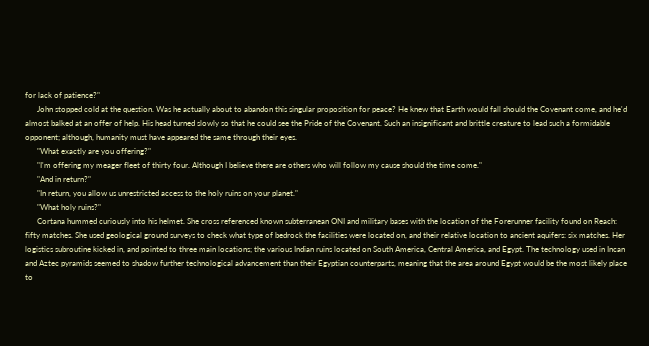for lack of patience?"
      John stopped cold at the question. Was he actually about to abandon this singular proposition for peace? He knew that Earth would fall should the Covenant come, and he'd almost balked at an offer of help. His head turned slowly so that he could see the Pride of the Covenant. Such an insignificant and brittle creature to lead such a formidable opponent; although, humanity must have appeared the same through their eyes.
      "What exactly are you offering?"
      "I'm offering my meager fleet of thirty four. Although I believe there are others who will follow my cause should the time come."
      "And in return?"
      "In return, you allow us unrestricted access to the holy ruins on your planet."
      "What holy ruins?"
      Cortana hummed curiously into his helmet. She cross referenced known subterranean ONI and military bases with the location of the Forerunner facility found on Reach: fifty matches. She used geological ground surveys to check what type of bedrock the facilities were located on, and their relative location to ancient aquifers: six matches. Her logistics subroutine kicked in, and pointed to three main locations; the various Indian ruins located on South America, Central America, and Egypt. The technology used in Incan and Aztec pyramids seemed to shadow further technological advancement than their Egyptian counterparts, meaning that the area around Egypt would be the most likely place to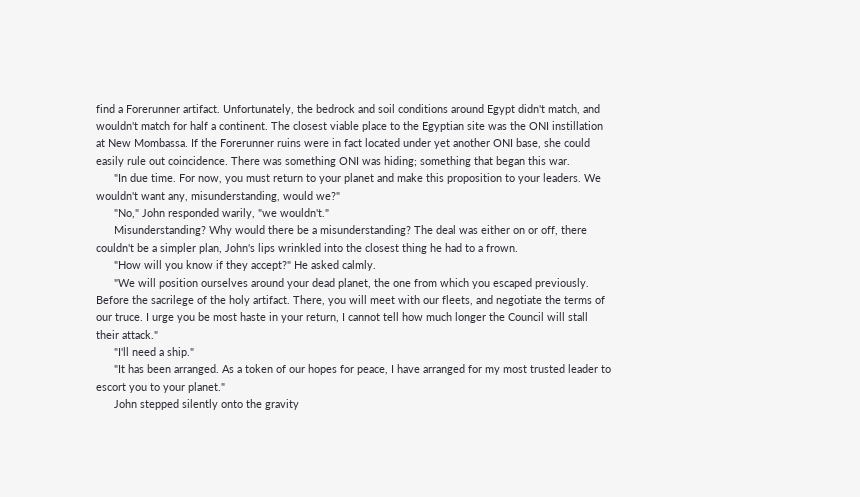find a Forerunner artifact. Unfortunately, the bedrock and soil conditions around Egypt didn't match, and wouldn't match for half a continent. The closest viable place to the Egyptian site was the ONI instillation at New Mombassa. If the Forerunner ruins were in fact located under yet another ONI base, she could easily rule out coincidence. There was something ONI was hiding; something that began this war.
      "In due time. For now, you must return to your planet and make this proposition to your leaders. We wouldn't want any, misunderstanding, would we?"
      "No," John responded warily, "we wouldn't."
      Misunderstanding? Why would there be a misunderstanding? The deal was either on or off, there couldn't be a simpler plan, John's lips wrinkled into the closest thing he had to a frown.
      "How will you know if they accept?" He asked calmly.
      "We will position ourselves around your dead planet, the one from which you escaped previously. Before the sacrilege of the holy artifact. There, you will meet with our fleets, and negotiate the terms of our truce. I urge you be most haste in your return, I cannot tell how much longer the Council will stall their attack."
      "I'll need a ship."
      "It has been arranged. As a token of our hopes for peace, I have arranged for my most trusted leader to escort you to your planet."
      John stepped silently onto the gravity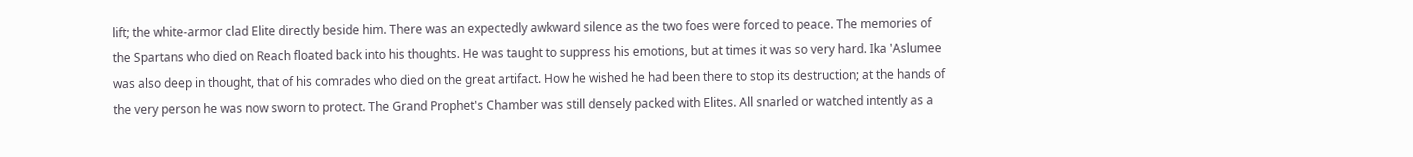lift; the white-armor clad Elite directly beside him. There was an expectedly awkward silence as the two foes were forced to peace. The memories of the Spartans who died on Reach floated back into his thoughts. He was taught to suppress his emotions, but at times it was so very hard. Ika 'Aslumee was also deep in thought, that of his comrades who died on the great artifact. How he wished he had been there to stop its destruction; at the hands of the very person he was now sworn to protect. The Grand Prophet's Chamber was still densely packed with Elites. All snarled or watched intently as a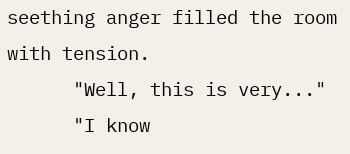seething anger filled the room with tension.
      "Well, this is very..."
      "I know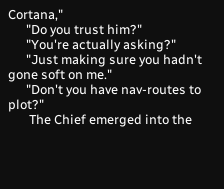Cortana,"
      "Do you trust him?"
      "You're actually asking?"
      "Just making sure you hadn't gone soft on me."
      "Don't you have nav-routes to plot?"
       The Chief emerged into the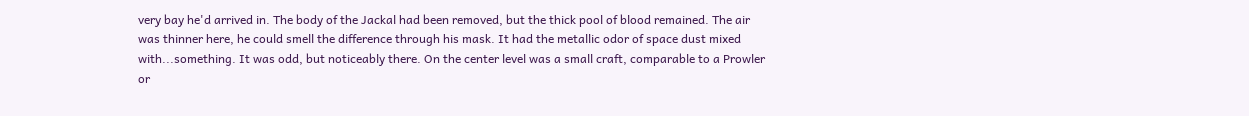very bay he'd arrived in. The body of the Jackal had been removed, but the thick pool of blood remained. The air was thinner here, he could smell the difference through his mask. It had the metallic odor of space dust mixed with...something. It was odd, but noticeably there. On the center level was a small craft, comparable to a Prowler or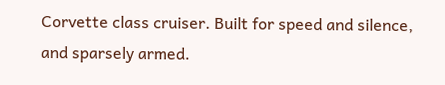Corvette class cruiser. Built for speed and silence, and sparsely armed.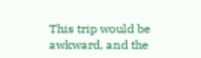This trip would be awkward, and the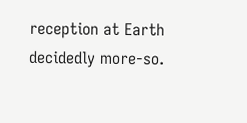reception at Earth decidedly more-so.